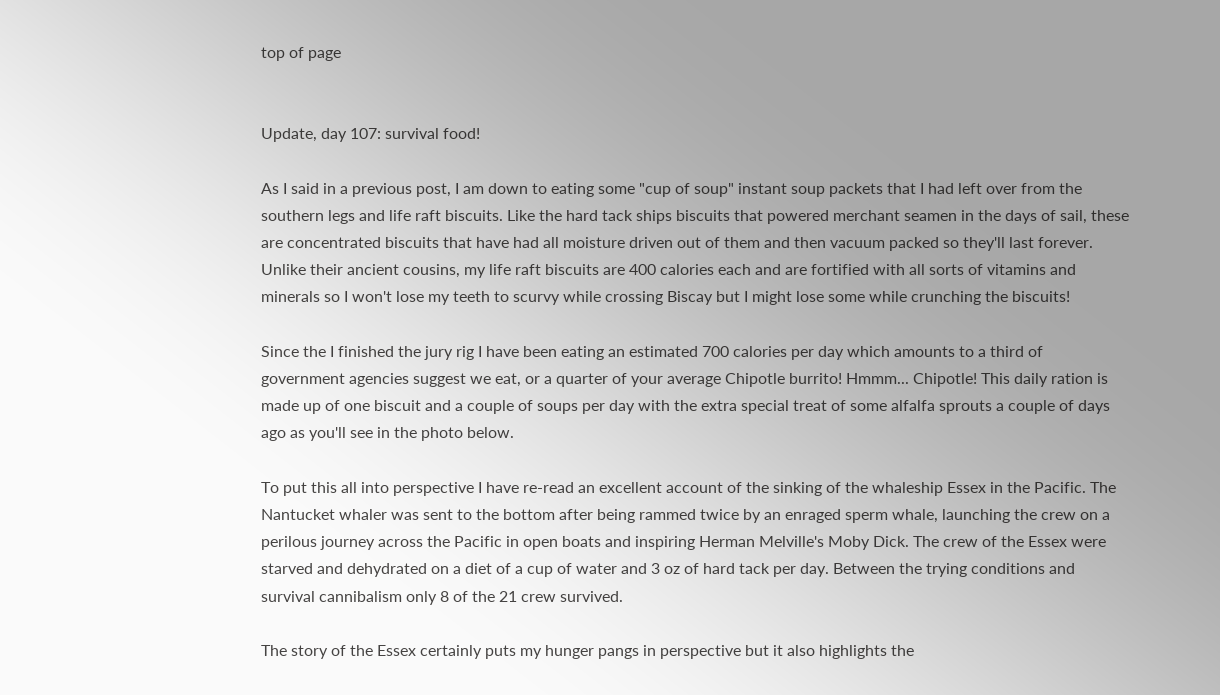top of page


Update, day 107: survival food!

As I said in a previous post, I am down to eating some "cup of soup" instant soup packets that I had left over from the southern legs and life raft biscuits. Like the hard tack ships biscuits that powered merchant seamen in the days of sail, these are concentrated biscuits that have had all moisture driven out of them and then vacuum packed so they'll last forever. Unlike their ancient cousins, my life raft biscuits are 400 calories each and are fortified with all sorts of vitamins and minerals so I won't lose my teeth to scurvy while crossing Biscay but I might lose some while crunching the biscuits!

Since the I finished the jury rig I have been eating an estimated 700 calories per day which amounts to a third of government agencies suggest we eat, or a quarter of your average Chipotle burrito! Hmmm... Chipotle! This daily ration is made up of one biscuit and a couple of soups per day with the extra special treat of some alfalfa sprouts a couple of days ago as you'll see in the photo below.

To put this all into perspective I have re-read an excellent account of the sinking of the whaleship Essex in the Pacific. The Nantucket whaler was sent to the bottom after being rammed twice by an enraged sperm whale, launching the crew on a perilous journey across the Pacific in open boats and inspiring Herman Melville's Moby Dick. The crew of the Essex were starved and dehydrated on a diet of a cup of water and 3 oz of hard tack per day. Between the trying conditions and survival cannibalism only 8 of the 21 crew survived.

The story of the Essex certainly puts my hunger pangs in perspective but it also highlights the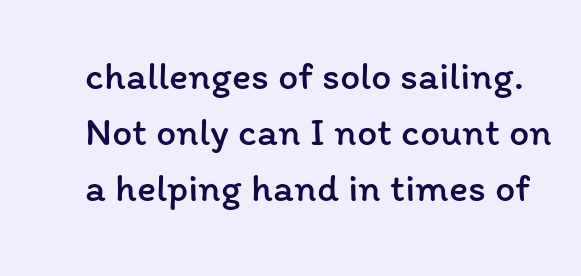challenges of solo sailing. Not only can I not count on a helping hand in times of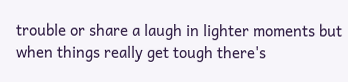trouble or share a laugh in lighter moments but when things really get tough there's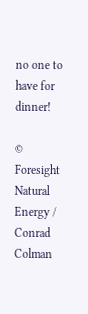no one to have for dinner!

© Foresight Natural Energy / Conrad Colman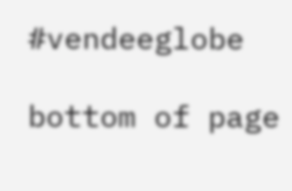#vendeeglobe

bottom of page